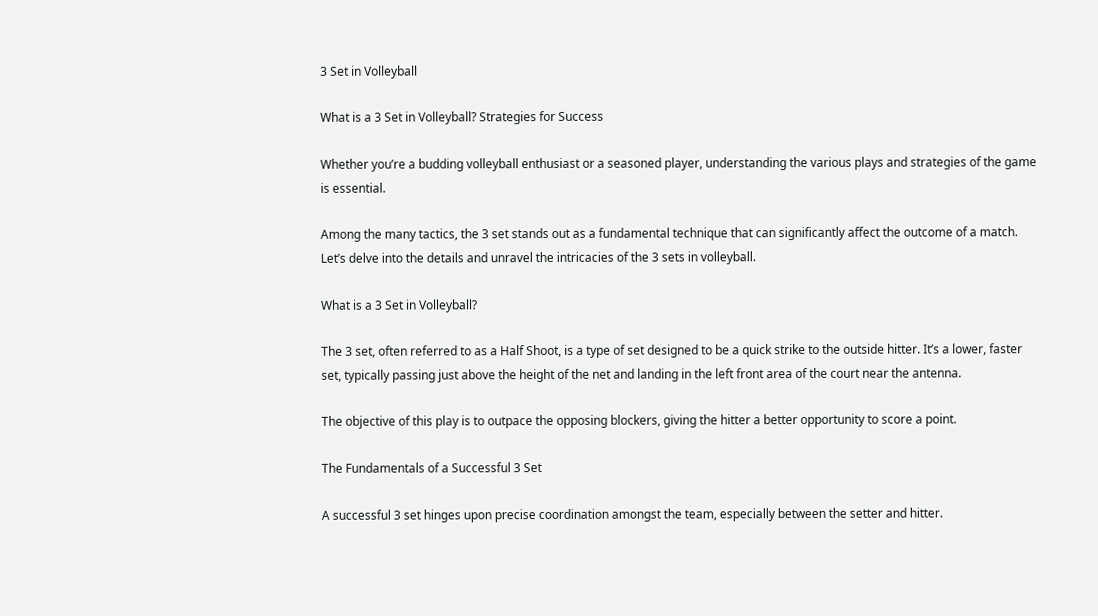3 Set in Volleyball

What is a 3 Set in Volleyball? Strategies for Success

Whether you’re a budding volleyball enthusiast or a seasoned player, understanding the various plays and strategies of the game is essential.

Among the many tactics, the 3 set stands out as a fundamental technique that can significantly affect the outcome of a match. Let’s delve into the details and unravel the intricacies of the 3 sets in volleyball.

What is a 3 Set in Volleyball?

The 3 set, often referred to as a Half Shoot, is a type of set designed to be a quick strike to the outside hitter. It’s a lower, faster set, typically passing just above the height of the net and landing in the left front area of the court near the antenna.

The objective of this play is to outpace the opposing blockers, giving the hitter a better opportunity to score a point.

The Fundamentals of a Successful 3 Set

A successful 3 set hinges upon precise coordination amongst the team, especially between the setter and hitter.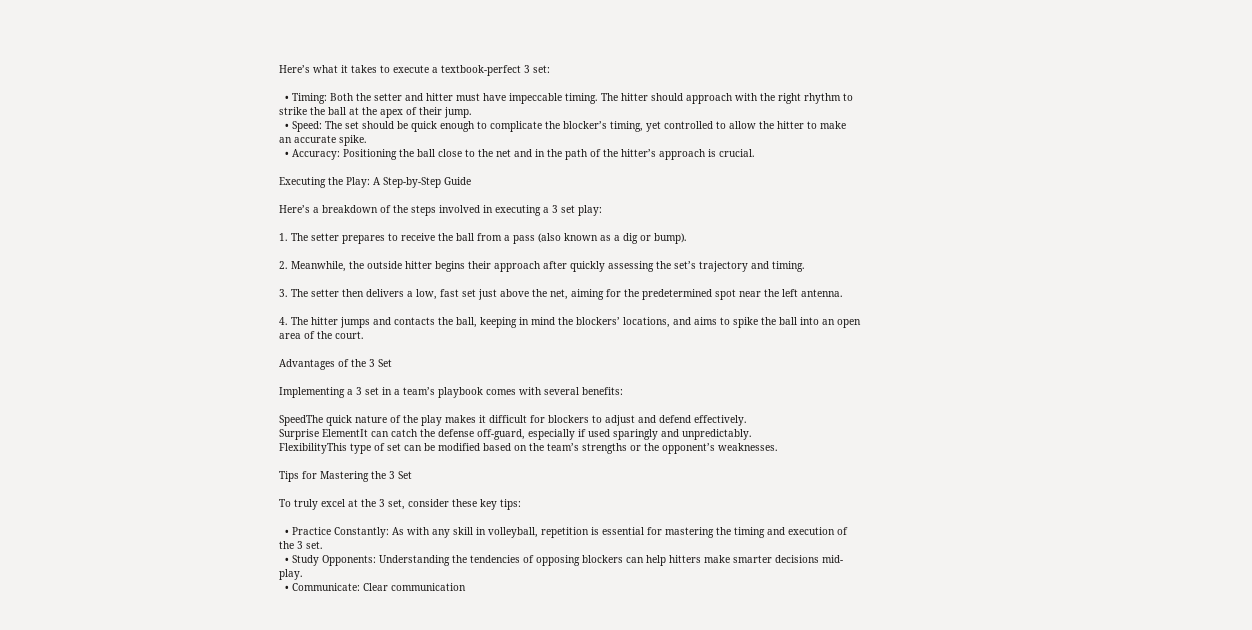Here’s what it takes to execute a textbook-perfect 3 set:

  • Timing: Both the setter and hitter must have impeccable timing. The hitter should approach with the right rhythm to strike the ball at the apex of their jump.
  • Speed: The set should be quick enough to complicate the blocker’s timing, yet controlled to allow the hitter to make an accurate spike.
  • Accuracy: Positioning the ball close to the net and in the path of the hitter’s approach is crucial.

Executing the Play: A Step-by-Step Guide

Here’s a breakdown of the steps involved in executing a 3 set play:

1. The setter prepares to receive the ball from a pass (also known as a dig or bump).

2. Meanwhile, the outside hitter begins their approach after quickly assessing the set’s trajectory and timing.

3. The setter then delivers a low, fast set just above the net, aiming for the predetermined spot near the left antenna.

4. The hitter jumps and contacts the ball, keeping in mind the blockers’ locations, and aims to spike the ball into an open area of the court.

Advantages of the 3 Set

Implementing a 3 set in a team’s playbook comes with several benefits:

SpeedThe quick nature of the play makes it difficult for blockers to adjust and defend effectively.
Surprise ElementIt can catch the defense off-guard, especially if used sparingly and unpredictably.
FlexibilityThis type of set can be modified based on the team’s strengths or the opponent’s weaknesses.

Tips for Mastering the 3 Set

To truly excel at the 3 set, consider these key tips:

  • Practice Constantly: As with any skill in volleyball, repetition is essential for mastering the timing and execution of the 3 set.
  • Study Opponents: Understanding the tendencies of opposing blockers can help hitters make smarter decisions mid-play.
  • Communicate: Clear communication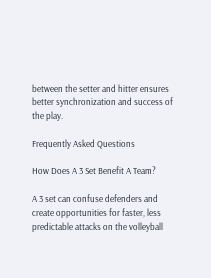between the setter and hitter ensures better synchronization and success of the play.

Frequently Asked Questions

How Does A 3 Set Benefit A Team?

A 3 set can confuse defenders and create opportunities for faster, less predictable attacks on the volleyball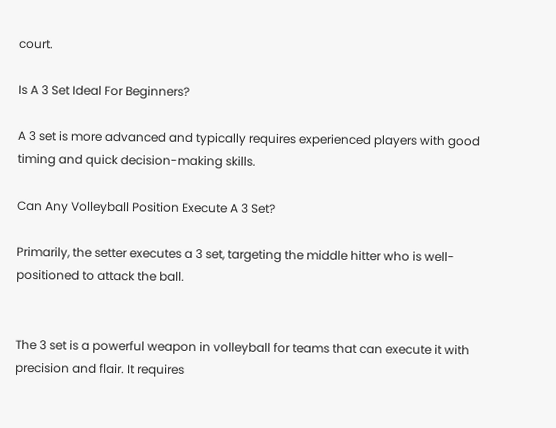court.

Is A 3 Set Ideal For Beginners?

A 3 set is more advanced and typically requires experienced players with good timing and quick decision-making skills.

Can Any Volleyball Position Execute A 3 Set?

Primarily, the setter executes a 3 set, targeting the middle hitter who is well-positioned to attack the ball.


The 3 set is a powerful weapon in volleyball for teams that can execute it with precision and flair. It requires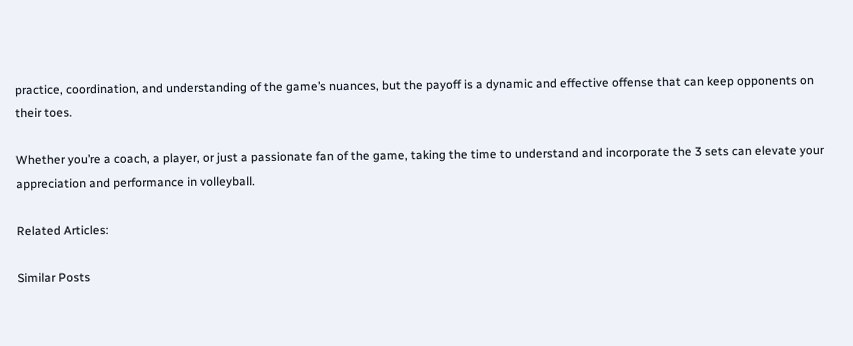practice, coordination, and understanding of the game’s nuances, but the payoff is a dynamic and effective offense that can keep opponents on their toes.

Whether you’re a coach, a player, or just a passionate fan of the game, taking the time to understand and incorporate the 3 sets can elevate your appreciation and performance in volleyball.

Related Articles:

Similar Posts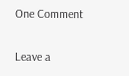One Comment

Leave a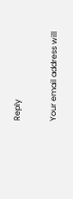Reply

Your email address will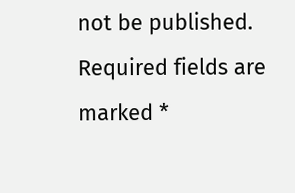not be published. Required fields are marked *